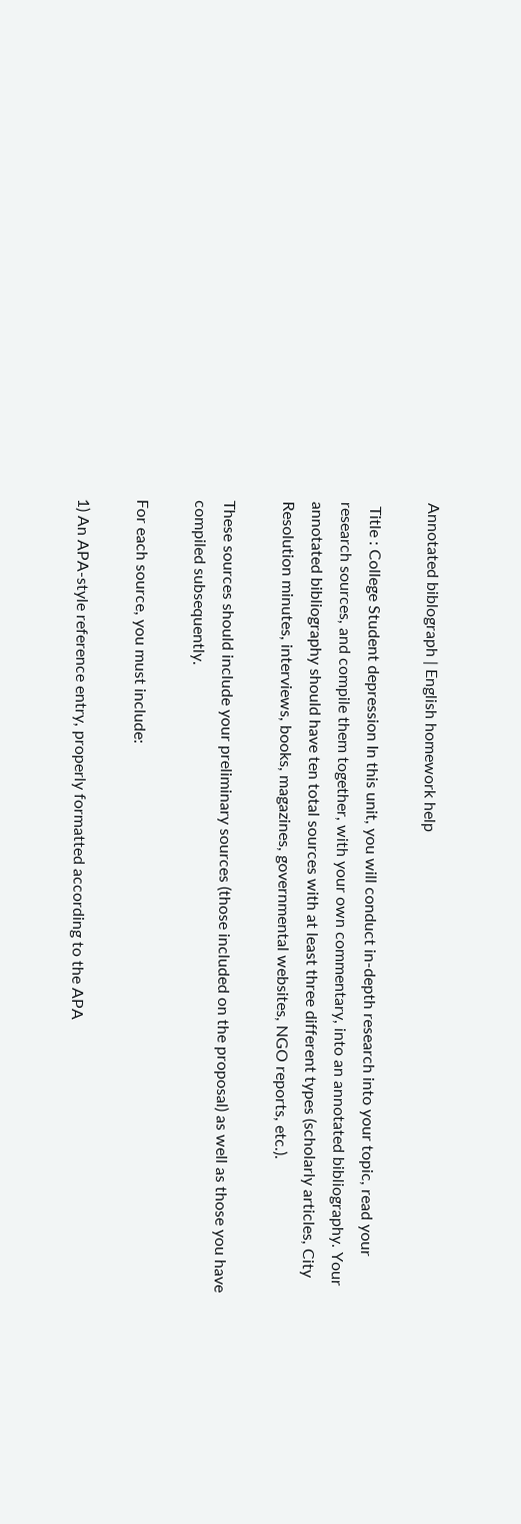Annotated biblograph | English homework help

 Title : College Student depression In this unit, you will conduct in-depth research into your topic, read your research sources, and compile them together, with your own commentary, into an annotated bibliography. Your annotated bibliography should have ten total sources with at least three different types (scholarly articles, City Resolution minutes, interviews, books, magazines, governmental websites, NGO reports, etc.).

These sources should include your preliminary sources (those included on the proposal) as well as those you have compiled subsequently.

For each source, you must include:

1) An APA-style reference entry, properly formatted according to the APA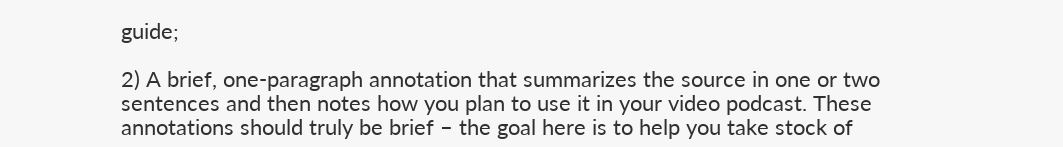guide;

2) A brief, one-paragraph annotation that summarizes the source in one or two sentences and then notes how you plan to use it in your video podcast. These annotations should truly be brief – the goal here is to help you take stock of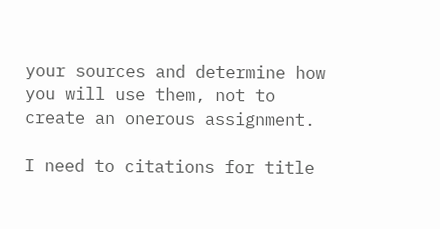your sources and determine how you will use them, not to create an onerous assignment.

I need to citations for title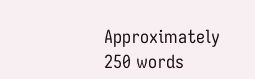Approximately 250 words